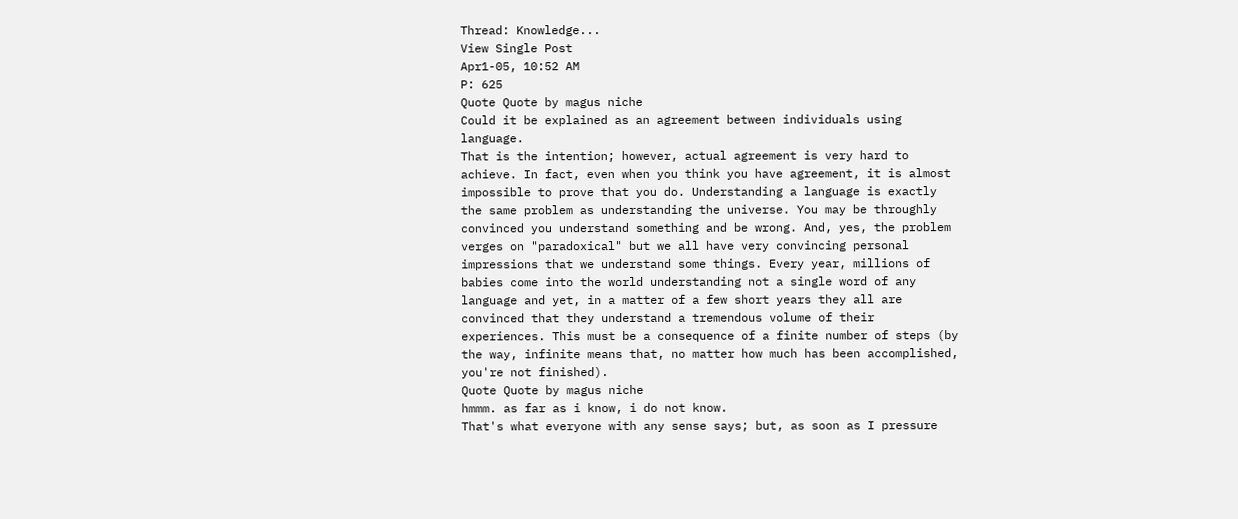Thread: Knowledge...
View Single Post
Apr1-05, 10:52 AM
P: 625
Quote Quote by magus niche
Could it be explained as an agreement between individuals using language.
That is the intention; however, actual agreement is very hard to achieve. In fact, even when you think you have agreement, it is almost impossible to prove that you do. Understanding a language is exactly the same problem as understanding the universe. You may be throughly convinced you understand something and be wrong. And, yes, the problem verges on "paradoxical" but we all have very convincing personal impressions that we understand some things. Every year, millions of babies come into the world understanding not a single word of any language and yet, in a matter of a few short years they all are convinced that they understand a tremendous volume of their experiences. This must be a consequence of a finite number of steps (by the way, infinite means that, no matter how much has been accomplished, you're not finished).
Quote Quote by magus niche
hmmm. as far as i know, i do not know.
That's what everyone with any sense says; but, as soon as I pressure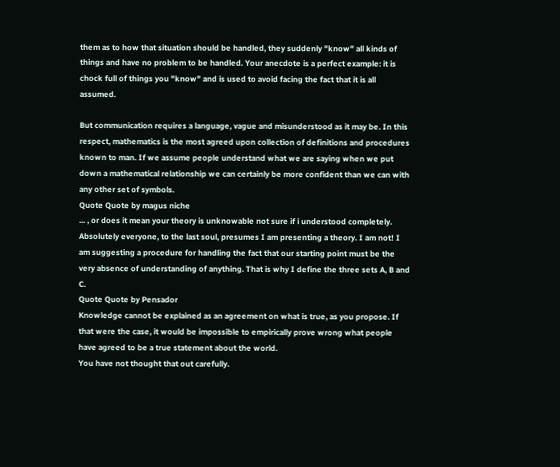them as to how that situation should be handled, they suddenly "know" all kinds of things and have no problem to be handled. Your anecdote is a perfect example: it is chock full of things you "know" and is used to avoid facing the fact that it is all assumed.

But communication requires a language, vague and misunderstood as it may be. In this respect, mathematics is the most agreed upon collection of definitions and procedures known to man. If we assume people understand what we are saying when we put down a mathematical relationship we can certainly be more confident than we can with any other set of symbols.
Quote Quote by magus niche
... , or does it mean your theory is unknowable not sure if i understood completely.
Absolutely everyone, to the last soul, presumes I am presenting a theory. I am not! I am suggesting a procedure for handling the fact that our starting point must be the very absence of understanding of anything. That is why I define the three sets A, B and C.
Quote Quote by Pensador
Knowledge cannot be explained as an agreement on what is true, as you propose. If that were the case, it would be impossible to empirically prove wrong what people have agreed to be a true statement about the world.
You have not thought that out carefully.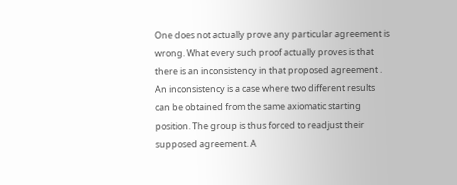One does not actually prove any particular agreement is wrong. What every such proof actually proves is that there is an inconsistency in that proposed agreement . An inconsistency is a case where two different results can be obtained from the same axiomatic starting position. The group is thus forced to readjust their supposed agreement. A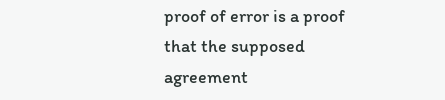proof of error is a proof that the supposed agreement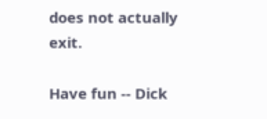does not actually exit.

Have fun -- Dick